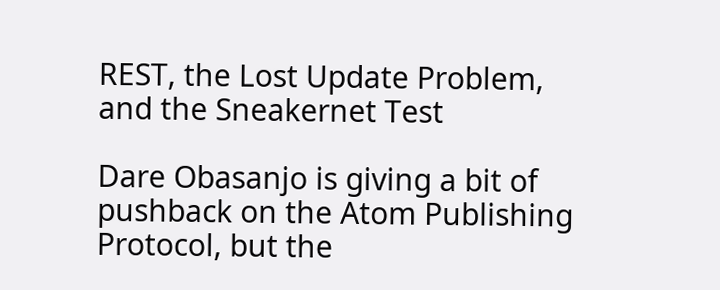REST, the Lost Update Problem, and the Sneakernet Test

Dare Obasanjo is giving a bit of pushback on the Atom Publishing Protocol, but the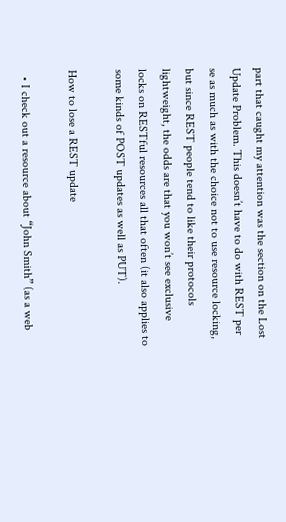part that caught my attention was the section on the Lost Update Problem. This doesn’t have to do with REST per se as much as with the choice not to use resource locking, but since REST people tend to like their protocols lightweight, the odds are that you won’t see exclusive locks on RESTful resources all that often (it also applies to some kinds of POST updates as well as PUT).

How to lose a REST update

  • I check out a resource about “John Smith” (as a web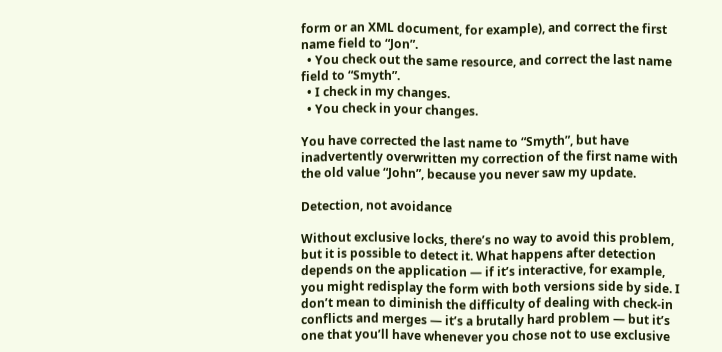form or an XML document, for example), and correct the first name field to “Jon”.
  • You check out the same resource, and correct the last name field to “Smyth”.
  • I check in my changes.
  • You check in your changes.

You have corrected the last name to “Smyth”, but have inadvertently overwritten my correction of the first name with the old value “John”, because you never saw my update.

Detection, not avoidance

Without exclusive locks, there’s no way to avoid this problem, but it is possible to detect it. What happens after detection depends on the application — if it’s interactive, for example, you might redisplay the form with both versions side by side. I don’t mean to diminish the difficulty of dealing with check-in conflicts and merges — it’s a brutally hard problem — but it’s one that you’ll have whenever you chose not to use exclusive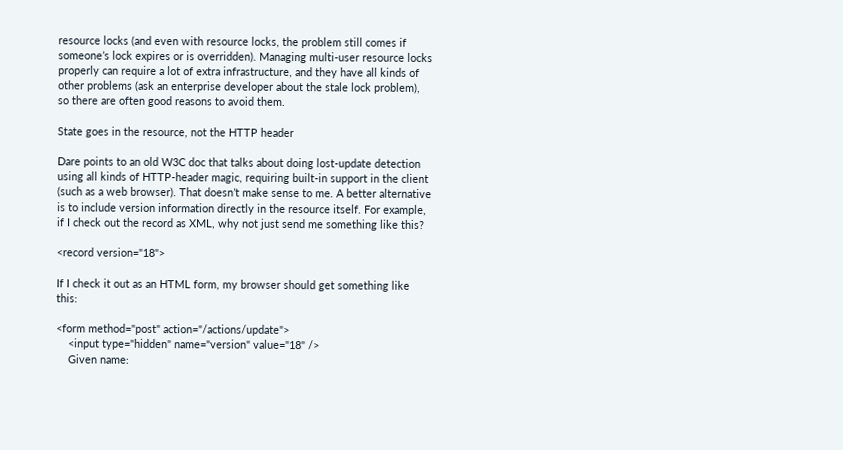resource locks (and even with resource locks, the problem still comes if someone’s lock expires or is overridden). Managing multi-user resource locks properly can require a lot of extra infrastructure, and they have all kinds of other problems (ask an enterprise developer about the stale lock problem), so there are often good reasons to avoid them.

State goes in the resource, not the HTTP header

Dare points to an old W3C doc that talks about doing lost-update detection using all kinds of HTTP-header magic, requiring built-in support in the client (such as a web browser). That doesn’t make sense to me. A better alternative is to include version information directly in the resource itself. For example, if I check out the record as XML, why not just send me something like this?

<record version="18">

If I check it out as an HTML form, my browser should get something like this:

<form method="post" action="/actions/update">
    <input type="hidden" name="version" value="18" />
    Given name: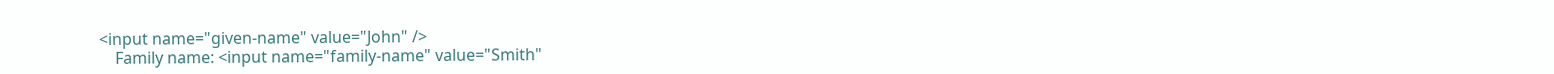<input name="given-name" value="John" />
    Family name: <input name="family-name" value="Smith"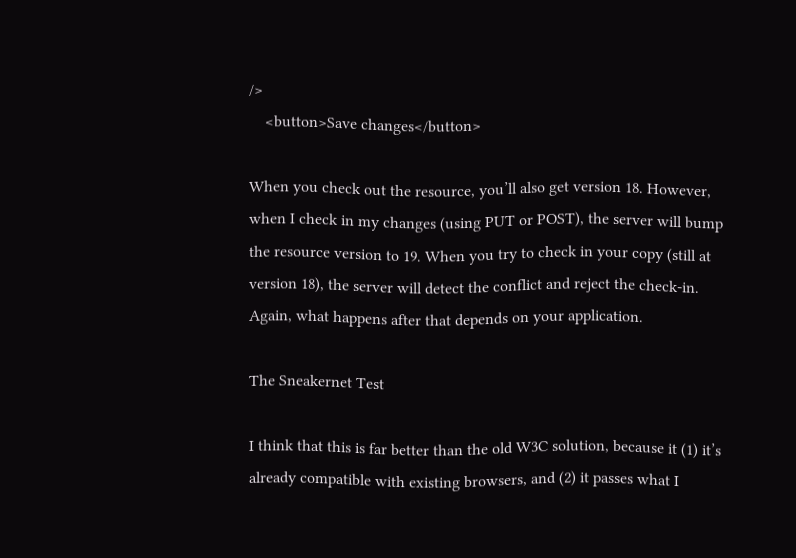/>
    <button>Save changes</button>

When you check out the resource, you’ll also get version 18. However, when I check in my changes (using PUT or POST), the server will bump the resource version to 19. When you try to check in your copy (still at version 18), the server will detect the conflict and reject the check-in. Again, what happens after that depends on your application.

The Sneakernet Test

I think that this is far better than the old W3C solution, because it (1) it’s already compatible with existing browsers, and (2) it passes what I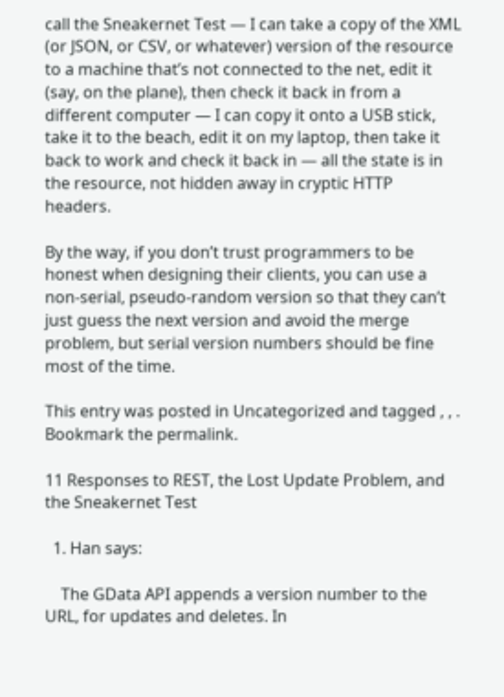call the Sneakernet Test — I can take a copy of the XML (or JSON, or CSV, or whatever) version of the resource to a machine that’s not connected to the net, edit it (say, on the plane), then check it back in from a different computer — I can copy it onto a USB stick, take it to the beach, edit it on my laptop, then take it back to work and check it back in — all the state is in the resource, not hidden away in cryptic HTTP headers.

By the way, if you don’t trust programmers to be honest when designing their clients, you can use a non-serial, pseudo-random version so that they can’t just guess the next version and avoid the merge problem, but serial version numbers should be fine most of the time.

This entry was posted in Uncategorized and tagged , , . Bookmark the permalink.

11 Responses to REST, the Lost Update Problem, and the Sneakernet Test

  1. Han says:

    The GData API appends a version number to the URL, for updates and deletes. In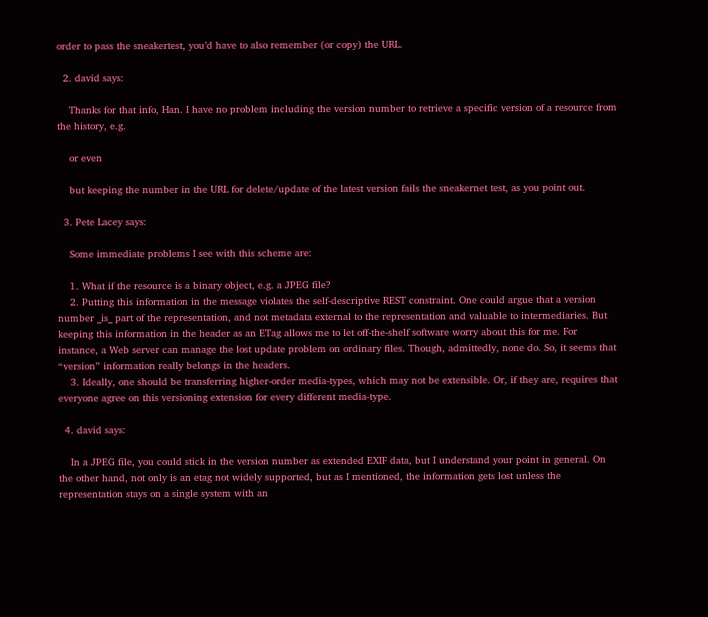order to pass the sneakertest, you’d have to also remember (or copy) the URL.

  2. david says:

    Thanks for that info, Han. I have no problem including the version number to retrieve a specific version of a resource from the history, e.g.

    or even

    but keeping the number in the URL for delete/update of the latest version fails the sneakernet test, as you point out.

  3. Pete Lacey says:

    Some immediate problems I see with this scheme are:

    1. What if the resource is a binary object, e.g. a JPEG file?
    2. Putting this information in the message violates the self-descriptive REST constraint. One could argue that a version number _is_ part of the representation, and not metadata external to the representation and valuable to intermediaries. But keeping this information in the header as an ETag allows me to let off-the-shelf software worry about this for me. For instance, a Web server can manage the lost update problem on ordinary files. Though, admittedly, none do. So, it seems that “version” information really belongs in the headers.
    3. Ideally, one should be transferring higher-order media-types, which may not be extensible. Or, if they are, requires that everyone agree on this versioning extension for every different media-type.

  4. david says:

    In a JPEG file, you could stick in the version number as extended EXIF data, but I understand your point in general. On the other hand, not only is an etag not widely supported, but as I mentioned, the information gets lost unless the representation stays on a single system with an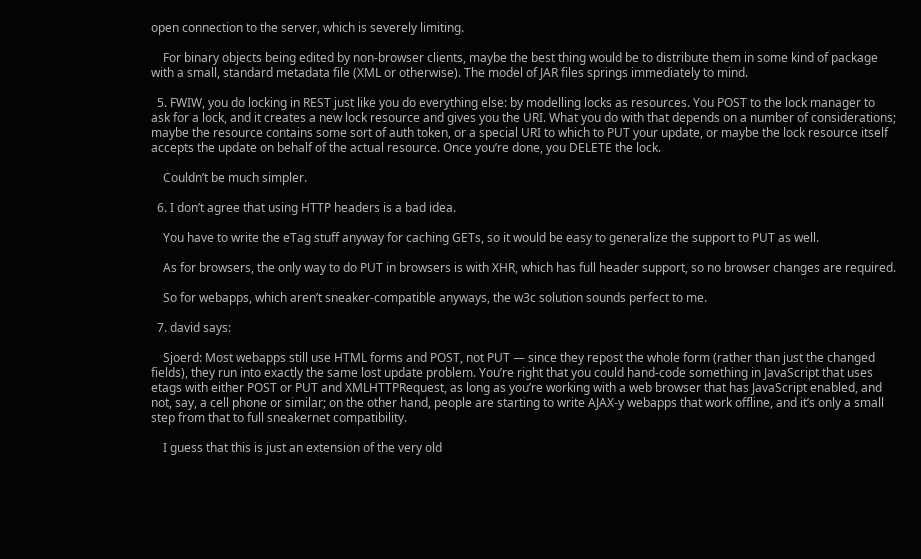open connection to the server, which is severely limiting.

    For binary objects being edited by non-browser clients, maybe the best thing would be to distribute them in some kind of package with a small, standard metadata file (XML or otherwise). The model of JAR files springs immediately to mind.

  5. FWIW, you do locking in REST just like you do everything else: by modelling locks as resources. You POST to the lock manager to ask for a lock, and it creates a new lock resource and gives you the URI. What you do with that depends on a number of considerations; maybe the resource contains some sort of auth token, or a special URI to which to PUT your update, or maybe the lock resource itself accepts the update on behalf of the actual resource. Once you’re done, you DELETE the lock.

    Couldn’t be much simpler.

  6. I don’t agree that using HTTP headers is a bad idea.

    You have to write the eTag stuff anyway for caching GETs, so it would be easy to generalize the support to PUT as well.

    As for browsers, the only way to do PUT in browsers is with XHR, which has full header support, so no browser changes are required.

    So for webapps, which aren’t sneaker-compatible anyways, the w3c solution sounds perfect to me.

  7. david says:

    Sjoerd: Most webapps still use HTML forms and POST, not PUT — since they repost the whole form (rather than just the changed fields), they run into exactly the same lost update problem. You’re right that you could hand-code something in JavaScript that uses etags with either POST or PUT and XMLHTTPRequest, as long as you’re working with a web browser that has JavaScript enabled, and not, say, a cell phone or similar; on the other hand, people are starting to write AJAX-y webapps that work offline, and it’s only a small step from that to full sneakernet compatibility.

    I guess that this is just an extension of the very old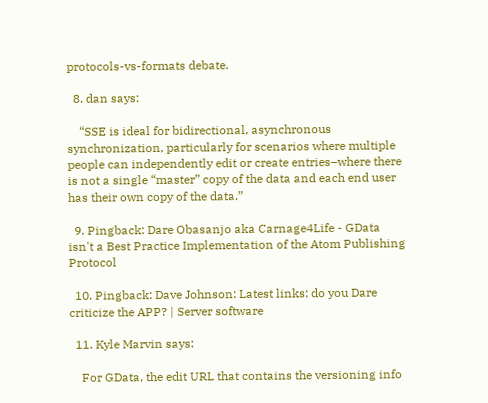protocols-vs-formats debate.

  8. dan says:

    “SSE is ideal for bidirectional, asynchronous synchronization, particularly for scenarios where multiple people can independently edit or create entries–where there is not a single “master” copy of the data and each end user has their own copy of the data.”

  9. Pingback: Dare Obasanjo aka Carnage4Life - GData isn't a Best Practice Implementation of the Atom Publishing Protocol

  10. Pingback: Dave Johnson: Latest links: do you Dare criticize the APP? | Server software

  11. Kyle Marvin says:

    For GData, the edit URL that contains the versioning info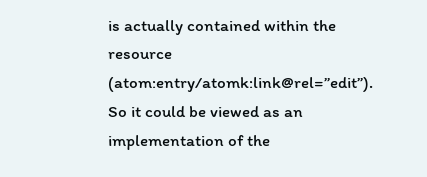is actually contained within the resource (atom:entry/atomk:link@rel=”edit”). So it could be viewed as an implementation of the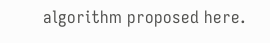algorithm proposed here.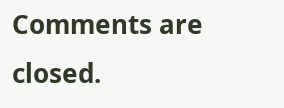Comments are closed.